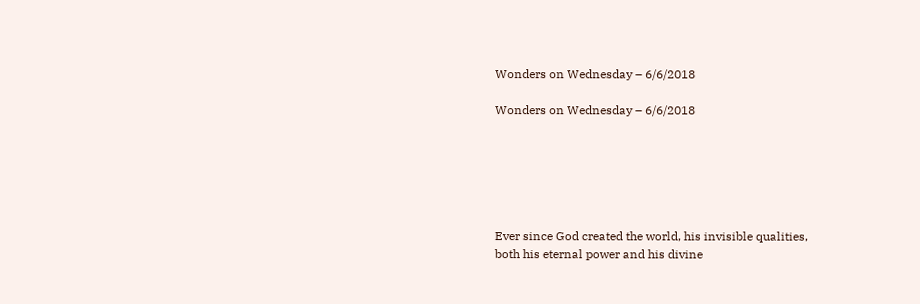Wonders on Wednesday – 6/6/2018

Wonders on Wednesday – 6/6/2018






Ever since God created the world, his invisible qualities,
both his eternal power and his divine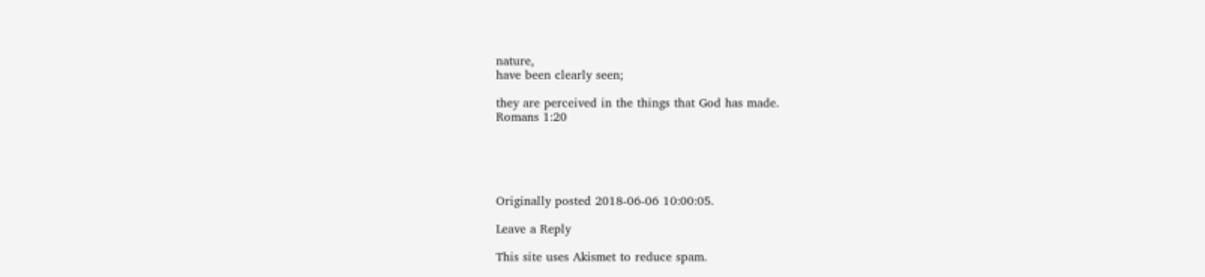nature,
have been clearly seen;

they are perceived in the things that God has made.
Romans 1:20





Originally posted 2018-06-06 10:00:05.

Leave a Reply

This site uses Akismet to reduce spam.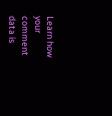Learn how your comment data is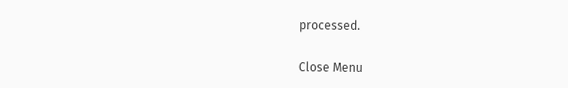processed.

Close Menu